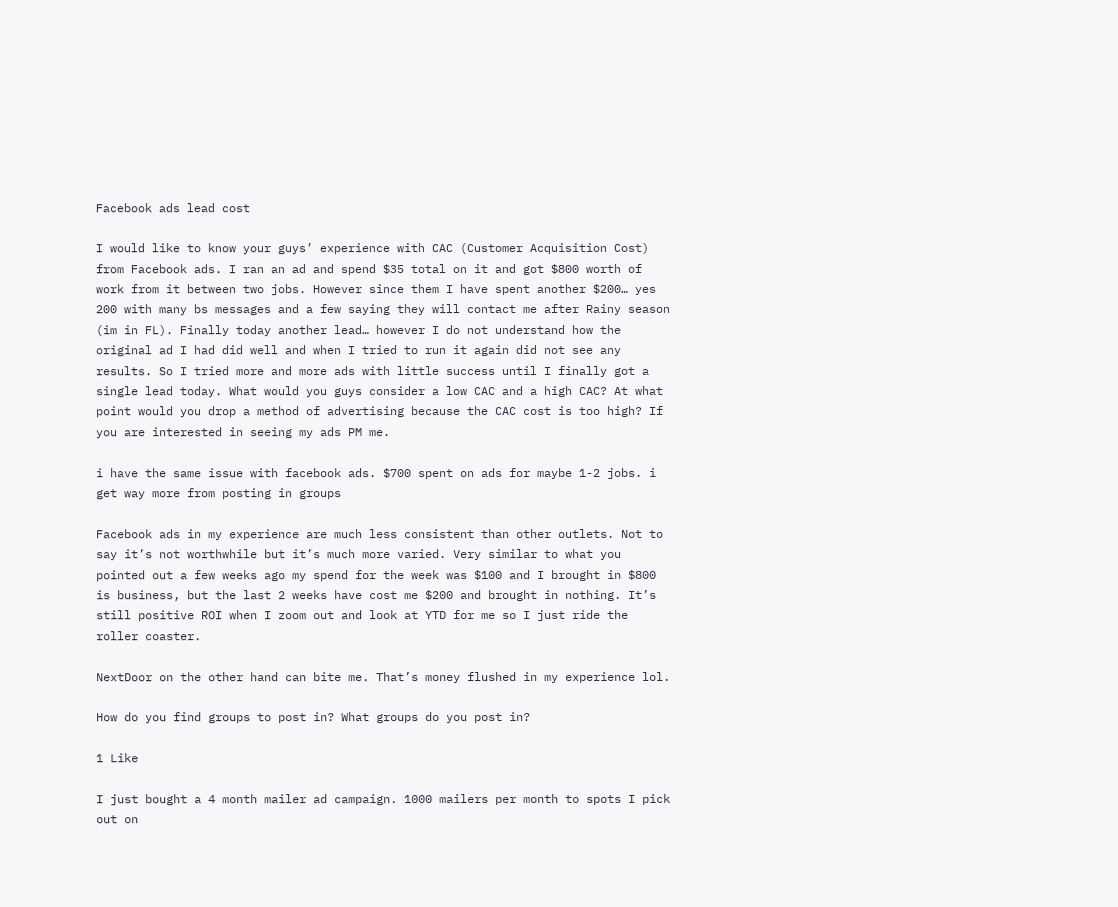Facebook ads lead cost

I would like to know your guys’ experience with CAC (Customer Acquisition Cost) from Facebook ads. I ran an ad and spend $35 total on it and got $800 worth of work from it between two jobs. However since them I have spent another $200… yes 200 with many bs messages and a few saying they will contact me after Rainy season (im in FL). Finally today another lead… however I do not understand how the original ad I had did well and when I tried to run it again did not see any results. So I tried more and more ads with little success until I finally got a single lead today. What would you guys consider a low CAC and a high CAC? At what point would you drop a method of advertising because the CAC cost is too high? If you are interested in seeing my ads PM me.

i have the same issue with facebook ads. $700 spent on ads for maybe 1-2 jobs. i get way more from posting in groups

Facebook ads in my experience are much less consistent than other outlets. Not to say it’s not worthwhile but it’s much more varied. Very similar to what you pointed out a few weeks ago my spend for the week was $100 and I brought in $800 is business, but the last 2 weeks have cost me $200 and brought in nothing. It’s still positive ROI when I zoom out and look at YTD for me so I just ride the roller coaster.

NextDoor on the other hand can bite me. That’s money flushed in my experience lol.

How do you find groups to post in? What groups do you post in?

1 Like

I just bought a 4 month mailer ad campaign. 1000 mailers per month to spots I pick out on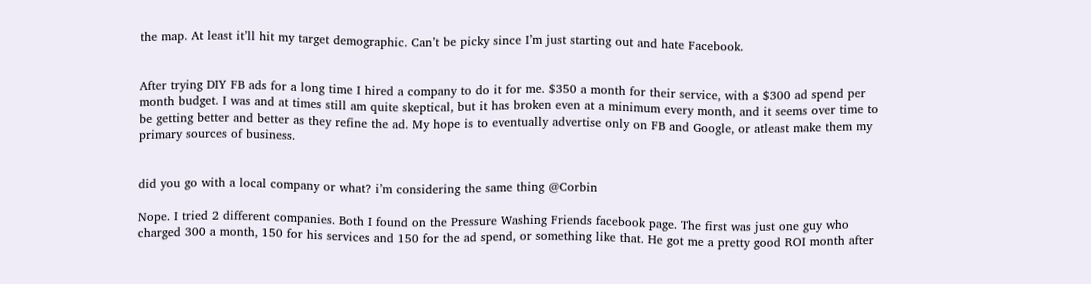the map. At least it’ll hit my target demographic. Can’t be picky since I’m just starting out and hate Facebook.


After trying DIY FB ads for a long time I hired a company to do it for me. $350 a month for their service, with a $300 ad spend per month budget. I was and at times still am quite skeptical, but it has broken even at a minimum every month, and it seems over time to be getting better and better as they refine the ad. My hope is to eventually advertise only on FB and Google, or atleast make them my primary sources of business.


did you go with a local company or what? i’m considering the same thing @Corbin

Nope. I tried 2 different companies. Both I found on the Pressure Washing Friends facebook page. The first was just one guy who charged 300 a month, 150 for his services and 150 for the ad spend, or something like that. He got me a pretty good ROI month after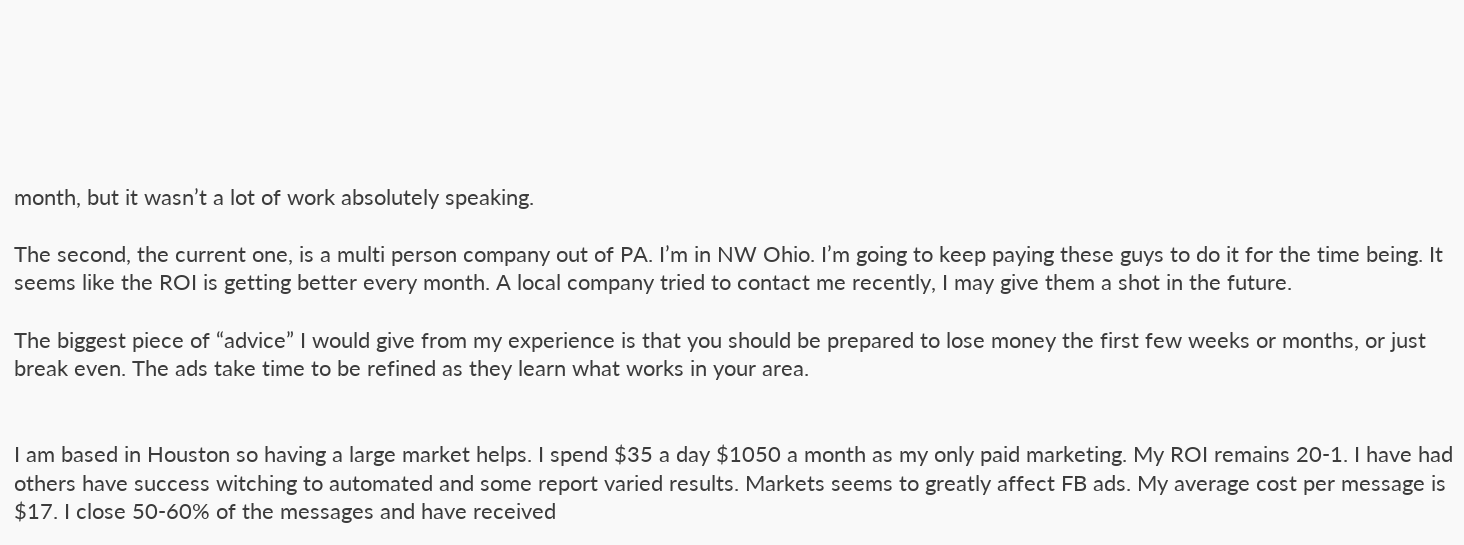month, but it wasn’t a lot of work absolutely speaking.

The second, the current one, is a multi person company out of PA. I’m in NW Ohio. I’m going to keep paying these guys to do it for the time being. It seems like the ROI is getting better every month. A local company tried to contact me recently, I may give them a shot in the future.

The biggest piece of “advice” I would give from my experience is that you should be prepared to lose money the first few weeks or months, or just break even. The ads take time to be refined as they learn what works in your area.


I am based in Houston so having a large market helps. I spend $35 a day $1050 a month as my only paid marketing. My ROI remains 20-1. I have had others have success witching to automated and some report varied results. Markets seems to greatly affect FB ads. My average cost per message is $17. I close 50-60% of the messages and have received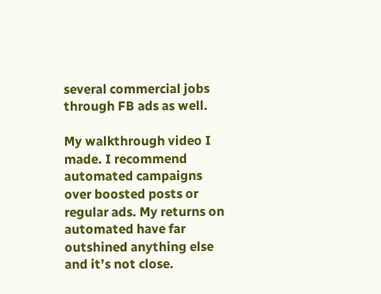several commercial jobs through FB ads as well.

My walkthrough video I made. I recommend automated campaigns over boosted posts or regular ads. My returns on automated have far outshined anything else and it’s not close.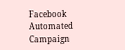Facebook Automated Campaign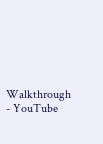Walkthrough - YouTube